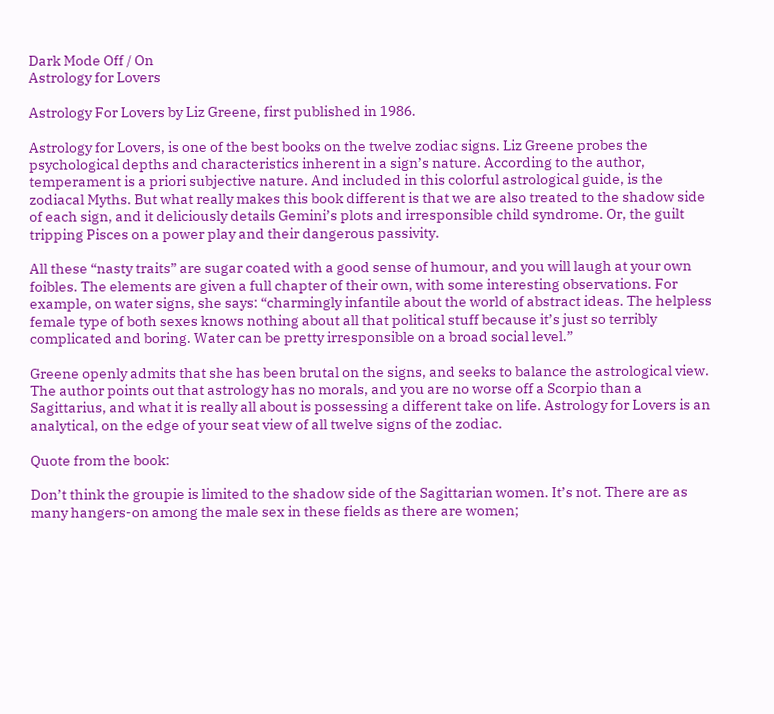Dark Mode Off / On
Astrology for Lovers

Astrology For Lovers by Liz Greene, first published in 1986.

Astrology for Lovers, is one of the best books on the twelve zodiac signs. Liz Greene probes the psychological depths and characteristics inherent in a sign’s nature. According to the author, temperament is a priori subjective nature. And included in this colorful astrological guide, is the zodiacal Myths. But what really makes this book different is that we are also treated to the shadow side of each sign, and it deliciously details Gemini’s plots and irresponsible child syndrome. Or, the guilt tripping Pisces on a power play and their dangerous passivity.

All these “nasty traits” are sugar coated with a good sense of humour, and you will laugh at your own foibles. The elements are given a full chapter of their own, with some interesting observations. For example, on water signs, she says: “charmingly infantile about the world of abstract ideas. The helpless female type of both sexes knows nothing about all that political stuff because it’s just so terribly complicated and boring. Water can be pretty irresponsible on a broad social level.”

Greene openly admits that she has been brutal on the signs, and seeks to balance the astrological view. The author points out that astrology has no morals, and you are no worse off a Scorpio than a Sagittarius, and what it is really all about is possessing a different take on life. Astrology for Lovers is an analytical, on the edge of your seat view of all twelve signs of the zodiac.

Quote from the book:

Don’t think the groupie is limited to the shadow side of the Sagittarian women. It’s not. There are as many hangers-on among the male sex in these fields as there are women;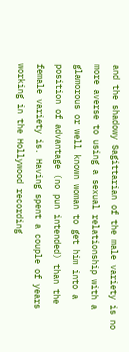and the shadowy Sagittarian of the male variety is no more averse to using a sexual relationship with a glamorous or well known woman to get him into a position of advantage (no pun intended) than the female variety is. Having spent a couple of years working in the Hollywood recording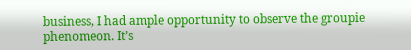business, I had ample opportunity to observe the groupie phenomeon. It’s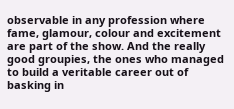observable in any profession where fame, glamour, colour and excitement are part of the show. And the really good groupies, the ones who managed to build a veritable career out of basking in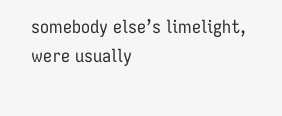somebody else’s limelight, were usually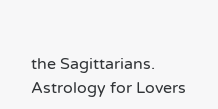the Sagittarians. Astrology for Lovers